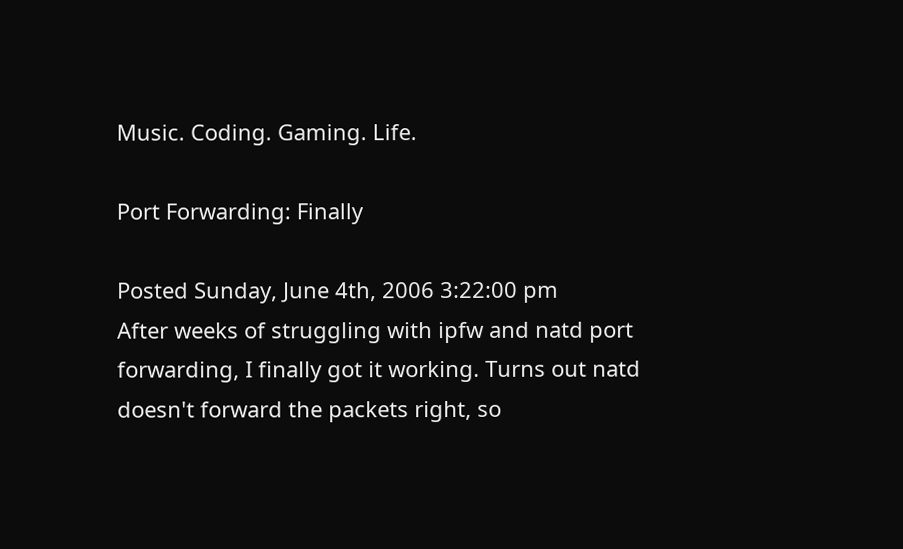Music. Coding. Gaming. Life.

Port Forwarding: Finally

Posted Sunday, June 4th, 2006 3:22:00 pm
After weeks of struggling with ipfw and natd port forwarding, I finally got it working. Turns out natd doesn't forward the packets right, so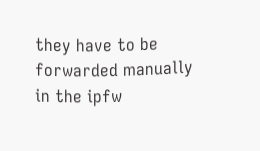they have to be forwarded manually in the ipfw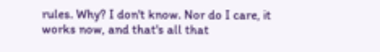rules. Why? I don't know. Nor do I care, it works now, and that's all that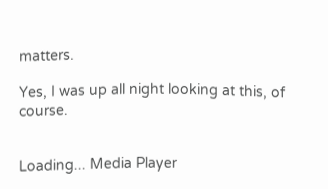matters.

Yes, I was up all night looking at this, of course.


Loading... Media Player